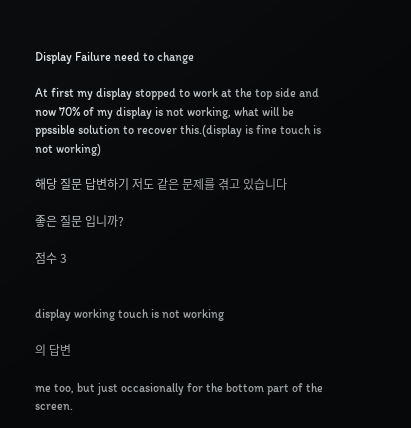Display Failure need to change

At first my display stopped to work at the top side and now 70% of my display is not working, what will be ppssible solution to recover this.(display is fine touch is not working)

해당 질문 답변하기 저도 같은 문제를 겪고 있습니다

좋은 질문 입니까?

점수 3


display working touch is not working

의 답변

me too, but just occasionally for the bottom part of the screen.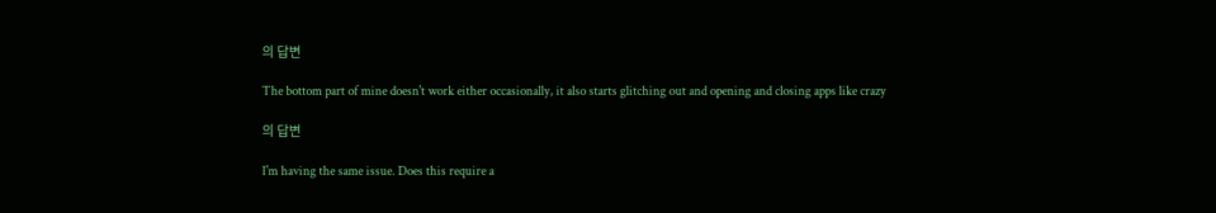의 답변

The bottom part of mine doesn't work either occasionally, it also starts glitching out and opening and closing apps like crazy

의 답변

I'm having the same issue. Does this require a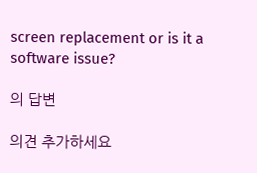screen replacement or is it a software issue?

의 답변

의견 추가하세요